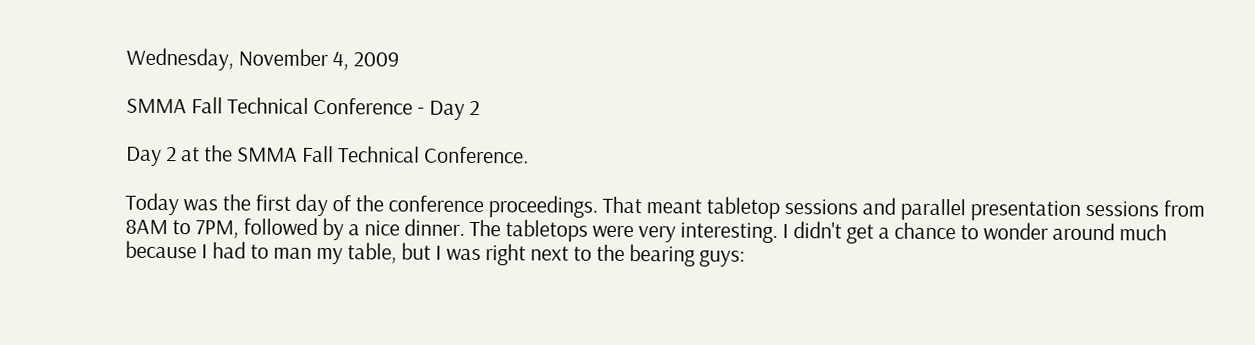Wednesday, November 4, 2009

SMMA Fall Technical Conference - Day 2

Day 2 at the SMMA Fall Technical Conference.

Today was the first day of the conference proceedings. That meant tabletop sessions and parallel presentation sessions from 8AM to 7PM, followed by a nice dinner. The tabletops were very interesting. I didn't get a chance to wonder around much because I had to man my table, but I was right next to the bearing guys: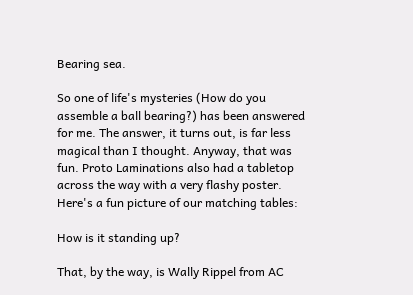Bearing sea.

So one of life's mysteries (How do you assemble a ball bearing?) has been answered for me. The answer, it turns out, is far less magical than I thought. Anyway, that was fun. Proto Laminations also had a tabletop across the way with a very flashy poster. Here's a fun picture of our matching tables:

How is it standing up?

That, by the way, is Wally Rippel from AC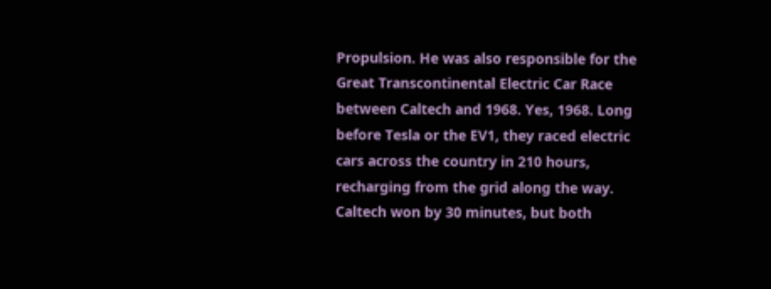Propulsion. He was also responsible for the Great Transcontinental Electric Car Race between Caltech and 1968. Yes, 1968. Long before Tesla or the EV1, they raced electric cars across the country in 210 hours, recharging from the grid along the way. Caltech won by 30 minutes, but both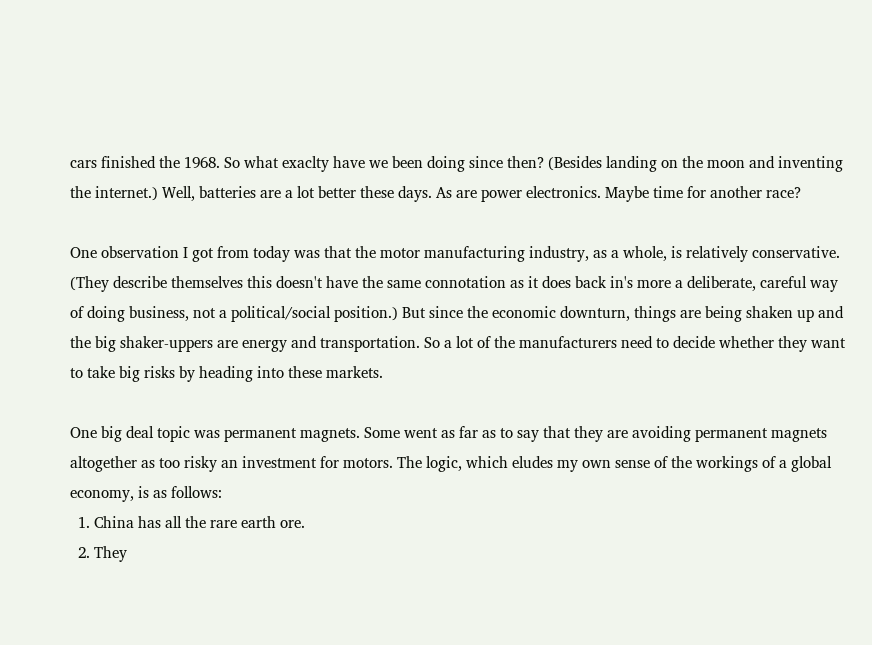cars finished the 1968. So what exaclty have we been doing since then? (Besides landing on the moon and inventing the internet.) Well, batteries are a lot better these days. As are power electronics. Maybe time for another race?

One observation I got from today was that the motor manufacturing industry, as a whole, is relatively conservative. (They describe themselves this doesn't have the same connotation as it does back in's more a deliberate, careful way of doing business, not a political/social position.) But since the economic downturn, things are being shaken up and the big shaker-uppers are energy and transportation. So a lot of the manufacturers need to decide whether they want to take big risks by heading into these markets.

One big deal topic was permanent magnets. Some went as far as to say that they are avoiding permanent magnets altogether as too risky an investment for motors. The logic, which eludes my own sense of the workings of a global economy, is as follows:
  1. China has all the rare earth ore.
  2. They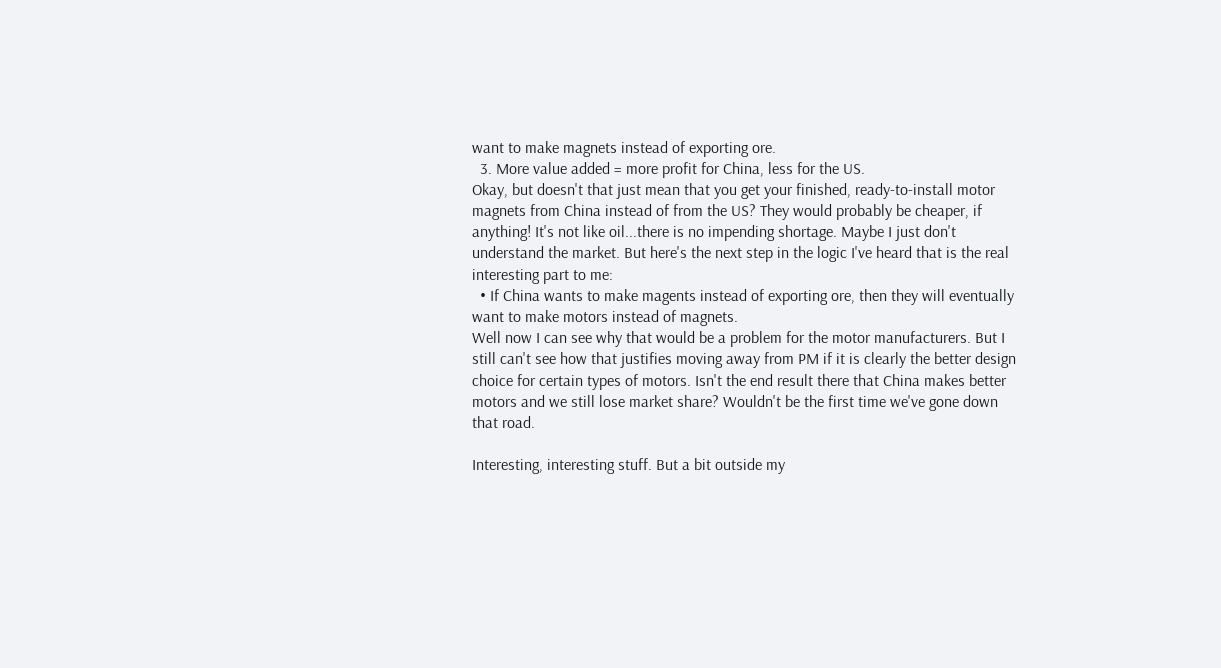want to make magnets instead of exporting ore.
  3. More value added = more profit for China, less for the US.
Okay, but doesn't that just mean that you get your finished, ready-to-install motor magnets from China instead of from the US? They would probably be cheaper, if anything! It's not like oil...there is no impending shortage. Maybe I just don't understand the market. But here's the next step in the logic I've heard that is the real interesting part to me:
  • If China wants to make magents instead of exporting ore, then they will eventually want to make motors instead of magnets.
Well now I can see why that would be a problem for the motor manufacturers. But I still can't see how that justifies moving away from PM if it is clearly the better design choice for certain types of motors. Isn't the end result there that China makes better motors and we still lose market share? Wouldn't be the first time we've gone down that road.

Interesting, interesting stuff. But a bit outside my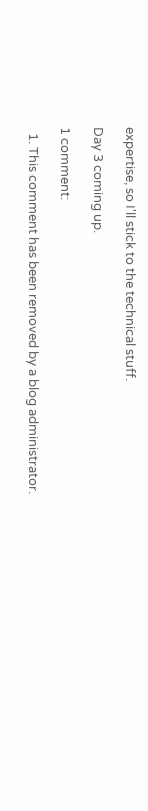expertise, so I'll stick to the technical stuff.

Day 3 coming up.

1 comment:

  1. This comment has been removed by a blog administrator.